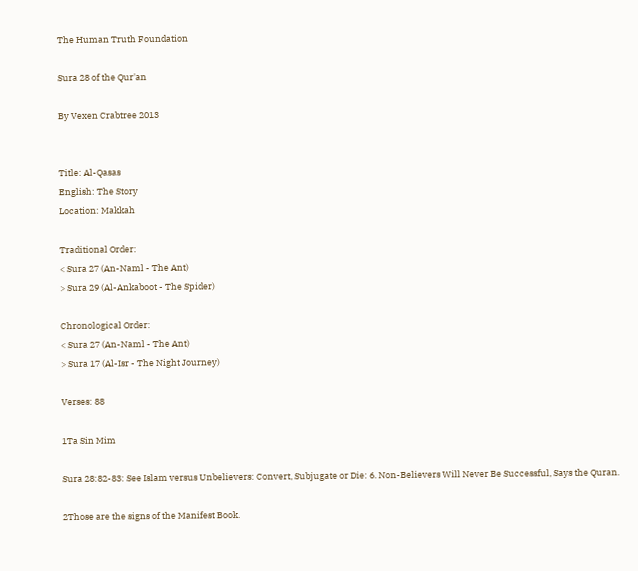The Human Truth Foundation

Sura 28 of the Qur'an

By Vexen Crabtree 2013


Title: Al-Qasas
English: The Story
Location: Makkah

Traditional Order:
< Sura 27 (An-Naml - The Ant)
> Sura 29 (Al-Ankaboot - The Spider)

Chronological Order:
< Sura 27 (An-Naml - The Ant)
> Sura 17 (Al-Isr - The Night Journey)

Verses: 88

1Ta Sin Mim

Sura 28:82-83: See Islam versus Unbelievers: Convert, Subjugate or Die: 6. Non-Believers Will Never Be Successful, Says the Quran.

2Those are the signs of the Manifest Book.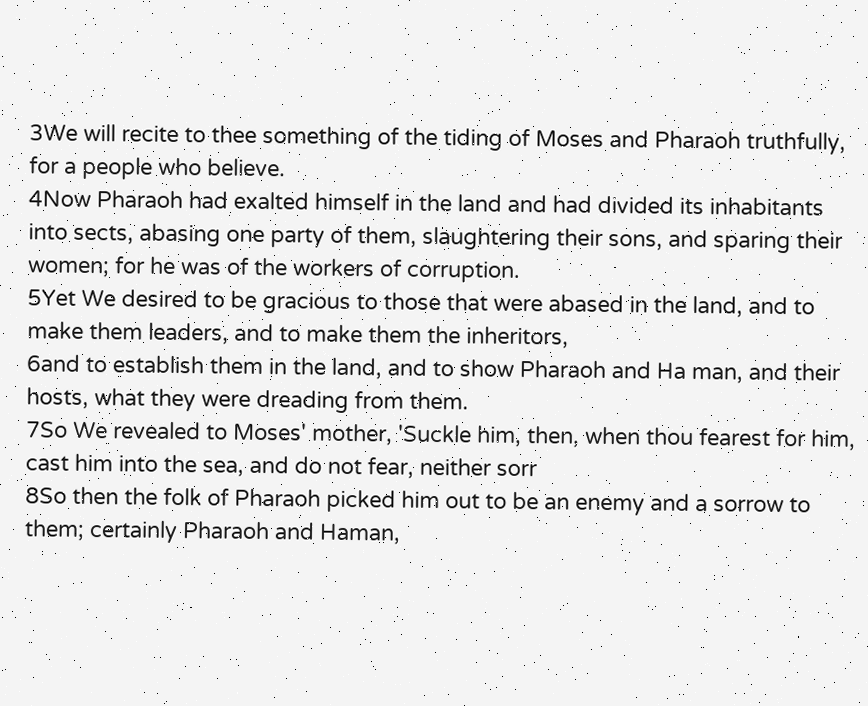3We will recite to thee something of the tiding of Moses and Pharaoh truthfully, for a people who believe.
4Now Pharaoh had exalted himself in the land and had divided its inhabitants into sects, abasing one party of them, slaughtering their sons, and sparing their women; for he was of the workers of corruption.
5Yet We desired to be gracious to those that were abased in the land, and to make them leaders, and to make them the inheritors,
6and to establish them in the land, and to show Pharaoh and Ha man, and their hosts, what they were dreading from them.
7So We revealed to Moses' mother, 'Suckle him, then, when thou fearest for him, cast him into the sea, and do not fear, neither sorr
8So then the folk of Pharaoh picked him out to be an enemy and a sorrow to them; certainly Pharaoh and Haman,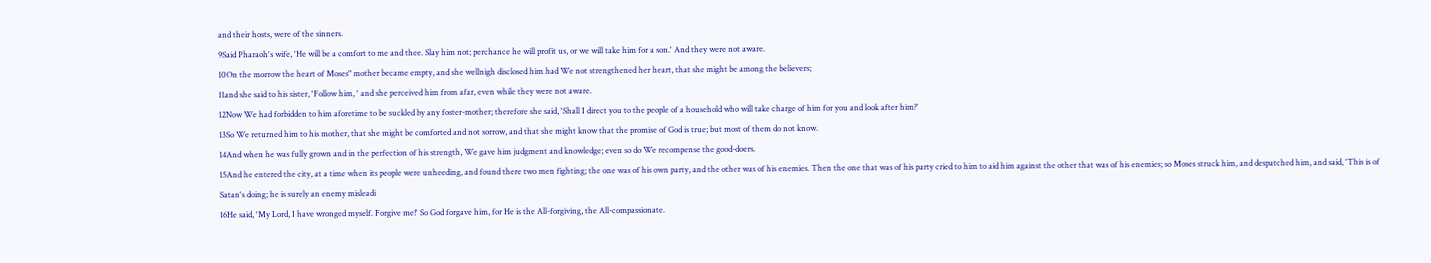and their hosts, were of the sinners.
9Said Pharaoh's wife, 'He will be a comfort to me and thee. Slay him not; perchance he will profit us, or we will take him for a son.' And they were not aware.
10On the morrow the heart of Moses" mother became empty, and she wellnigh disclosed him had We not strengthened her heart, that she might be among the believers;
11and she said to his sister, 'Follow him, ' and she perceived him from afar, even while they were not aware.
12Now We had forbidden to him aforetime to be suckled by any foster-mother; therefore she said, 'Shall I direct you to the people of a household who will take charge of him for you and look after him?'
13So We returned him to his mother, that she might be comforted and not sorrow, and that she might know that the promise of God is true; but most of them do not know.
14And when he was fully grown and in the perfection of his strength, We gave him judgment and knowledge; even so do We recompense the good-doers.
15And he entered the city, at a time when its people were unheeding, and found there two men fighting; the one was of his own party, and the other was of his enemies. Then the one that was of his party cried to him to aid him against the other that was of his enemies; so Moses struck him, and despatched him, and said, 'This is of Satan's doing; he is surely an enemy misleadi
16He said, 'My Lord, I have wronged myself. Forgive me!' So God forgave him, for He is the All-forgiving, the All-compassionate.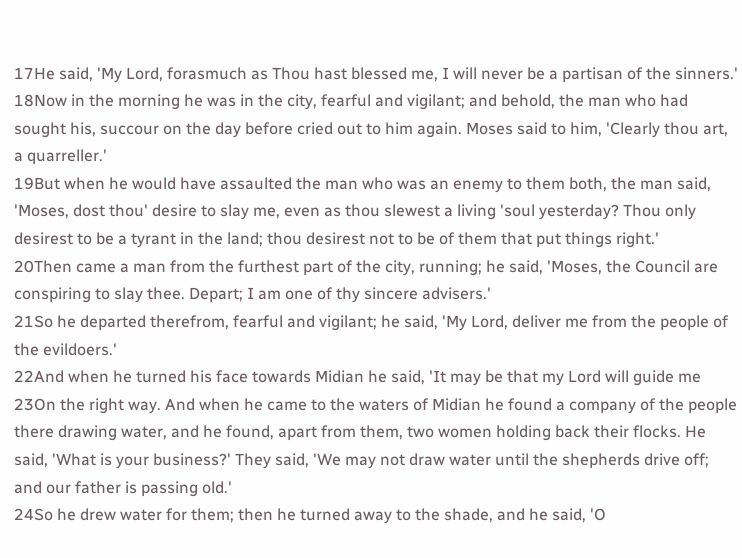17He said, 'My Lord, forasmuch as Thou hast blessed me, I will never be a partisan of the sinners.'
18Now in the morning he was in the city, fearful and vigilant; and behold, the man who had sought his, succour on the day before cried out to him again. Moses said to him, 'Clearly thou art, a quarreller.'
19But when he would have assaulted the man who was an enemy to them both, the man said, 'Moses, dost thou' desire to slay me, even as thou slewest a living 'soul yesterday? Thou only desirest to be a tyrant in the land; thou desirest not to be of them that put things right.'
20Then came a man from the furthest part of the city, running; he said, 'Moses, the Council are conspiring to slay thee. Depart; I am one of thy sincere advisers.'
21So he departed therefrom, fearful and vigilant; he said, 'My Lord, deliver me from the people of the evildoers.'
22And when he turned his face towards Midian he said, 'It may be that my Lord will guide me
23On the right way. And when he came to the waters of Midian he found a company of the people there drawing water, and he found, apart from them, two women holding back their flocks. He said, 'What is your business?' They said, 'We may not draw water until the shepherds drive off; and our father is passing old.'
24So he drew water for them; then he turned away to the shade, and he said, 'O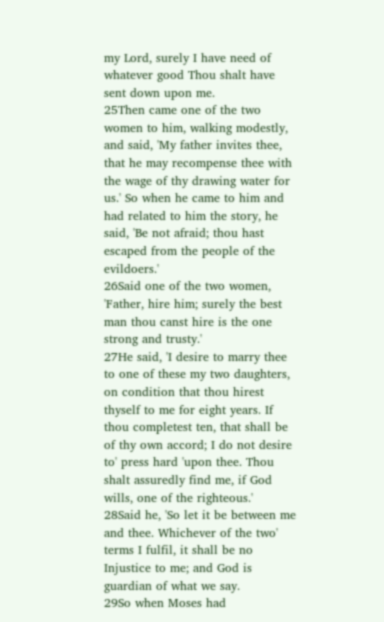my Lord, surely I have need of whatever good Thou shalt have sent down upon me.
25Then came one of the two women to him, walking modestly, and said, 'My father invites thee, that he may recompense thee with the wage of thy drawing water for us.' So when he came to him and had related to him the story, he said, 'Be not afraid; thou hast escaped from the people of the evildoers.'
26Said one of the two women, 'Father, hire him; surely the best man thou canst hire is the one strong and trusty.'
27He said, 'I desire to marry thee to one of these my two daughters, on condition that thou hirest thyself to me for eight years. If thou completest ten, that shall be of thy own accord; I do not desire to' press hard 'upon thee. Thou shalt assuredly find me, if God wills, one of the righteous.'
28Said he, 'So let it be between me and thee. Whichever of the two' terms I fulfil, it shall be no Injustice to me; and God is guardian of what we say.
29So when Moses had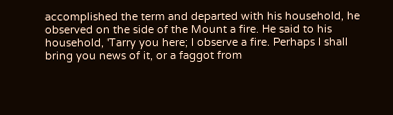accomplished the term and departed with his household, he observed on the side of the Mount a fire. He said to his household, 'Tarry you here; I observe a fire. Perhaps I shall bring you news of it, or a faggot from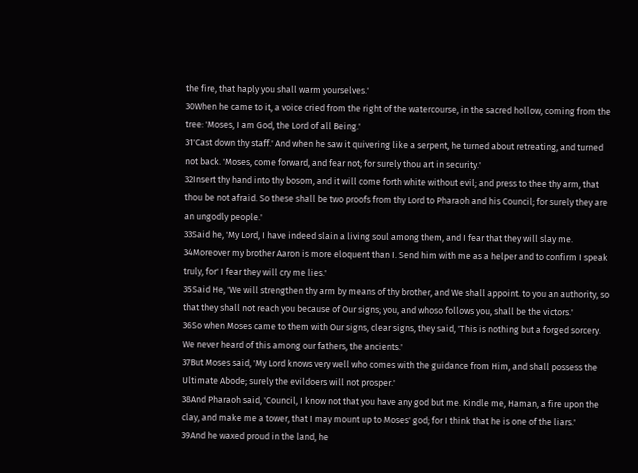the fire, that haply you shall warm yourselves.'
30When he came to it, a voice cried from the right of the watercourse, in the sacred hollow, coming from the tree: 'Moses, I am God, the Lord of all Being.'
31'Cast down thy staff.' And when he saw it quivering like a serpent, he turned about retreating, and turned not back. 'Moses, come forward, and fear not; for surely thou art in security.'
32Insert thy hand into thy bosom, and it will come forth white without evil; and press to thee thy arm, that thou be not afraid. So these shall be two proofs from thy Lord to Pharaoh and his Council; for surely they are an ungodly people.'
33Said he, 'My Lord, I have indeed slain a living soul among them, and I fear that they will slay me.
34Moreover my brother Aaron is more eloquent than I. Send him with me as a helper and to confirm I speak truly, for' I fear they will cry me lies.'
35Said He, 'We will strengthen thy arm by means of thy brother, and We shall appoint. to you an authority, so that they shall not reach you because of Our signs; you, and whoso follows you, shall be the victors.'
36So when Moses came to them with Our signs, clear signs, they said, 'This is nothing but a forged sorcery. We never heard of this among our fathers, the ancients.'
37But Moses said, 'My Lord knows very well who comes with the guidance from Him, and shall possess the Ultimate Abode; surely the evildoers will not prosper.'
38And Pharaoh said, 'Council, I know not that you have any god but me. Kindle me, Haman, a fire upon the clay, and make me a tower, that I may mount up to Moses' god; for I think that he is one of the liars.'
39And he waxed proud in the land, he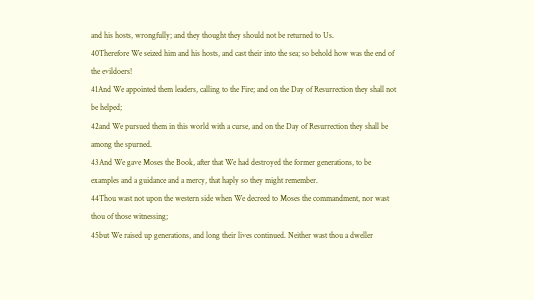and his hosts, wrongfully; and they thought they should not be returned to Us.
40Therefore We seized him and his hosts, and cast their into the sea; so behold how was the end of the evildoers!
41And We appointed them leaders, calling to the Fire; and on the Day of Resurrection they shall not be helped;
42and We pursued them in this world with a curse, and on the Day of Resurrection they shall be among the spurned.
43And We gave Moses the Book, after that We had destroyed the former generations, to be examples and a guidance and a mercy, that haply so they might remember.
44Thou wast not upon the western side when We decreed to Moses the commandment, nor wast thou of those witnessing;
45but We raised up generations, and long their lives continued. Neither wast thou a dweller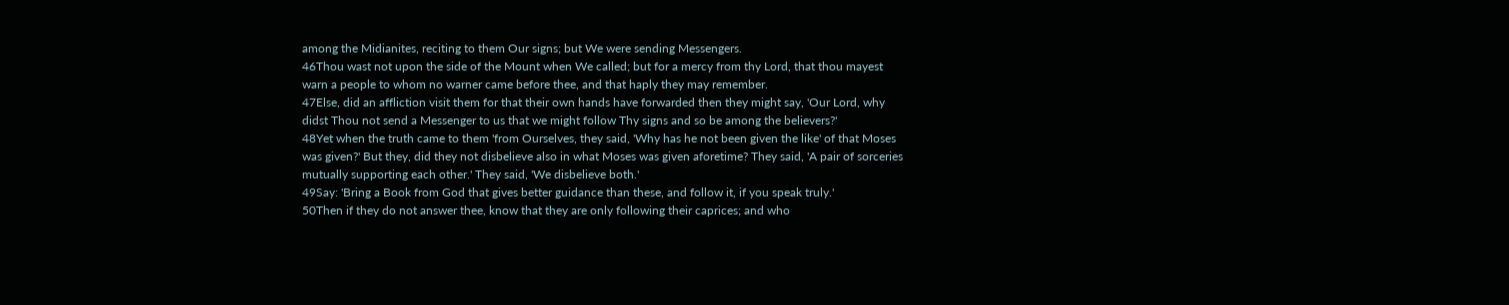among the Midianites, reciting to them Our signs; but We were sending Messengers.
46Thou wast not upon the side of the Mount when We called; but for a mercy from thy Lord, that thou mayest warn a people to whom no warner came before thee, and that haply they may remember.
47Else, did an affliction visit them for that their own hands have forwarded then they might say, 'Our Lord, why didst Thou not send a Messenger to us that we might follow Thy signs and so be among the believers?'
48Yet when the truth came to them 'from Ourselves, they said, 'Why has he not been given the like' of that Moses was given?' But they, did they not disbelieve also in what Moses was given aforetime? They said, 'A pair of sorceries mutually supporting each other.' They said, 'We disbelieve both.'
49Say: 'Bring a Book from God that gives better guidance than these, and follow it, if you speak truly.'
50Then if they do not answer thee, know that they are only following their caprices; and who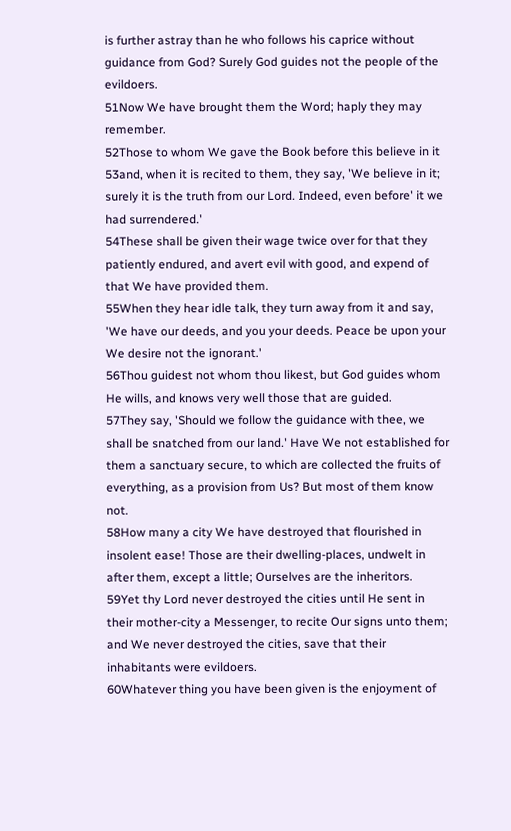is further astray than he who follows his caprice without guidance from God? Surely God guides not the people of the evildoers.
51Now We have brought them the Word; haply they may remember.
52Those to whom We gave the Book before this believe in it
53and, when it is recited to them, they say, 'We believe in it; surely it is the truth from our Lord. Indeed, even before' it we had surrendered.'
54These shall be given their wage twice over for that they patiently endured, and avert evil with good, and expend of that We have provided them.
55When they hear idle talk, they turn away from it and say, 'We have our deeds, and you your deeds. Peace be upon your We desire not the ignorant.'
56Thou guidest not whom thou likest, but God guides whom He wills, and knows very well those that are guided.
57They say, 'Should we follow the guidance with thee, we shall be snatched from our land.' Have We not established for them a sanctuary secure, to which are collected the fruits of everything, as a provision from Us? But most of them know not.
58How many a city We have destroyed that flourished in insolent ease! Those are their dwelling-places, undwelt in after them, except a little; Ourselves are the inheritors.
59Yet thy Lord never destroyed the cities until He sent in their mother-city a Messenger, to recite Our signs unto them; and We never destroyed the cities, save that their inhabitants were evildoers.
60Whatever thing you have been given is the enjoyment of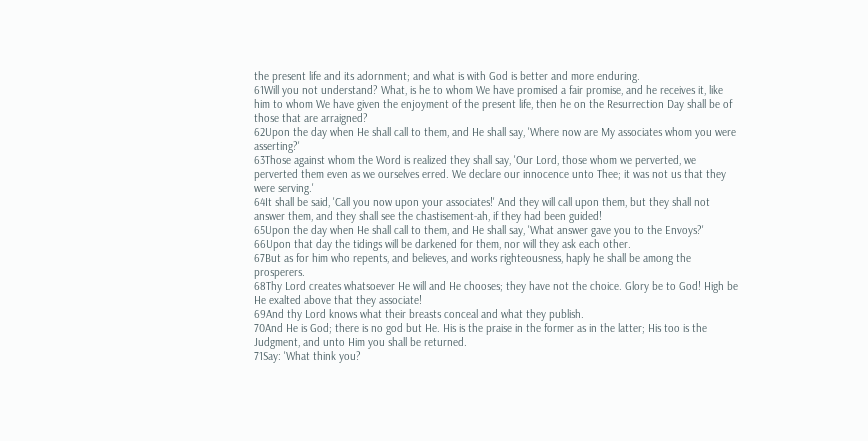the present life and its adornment; and what is with God is better and more enduring.
61Will you not understand? What, is he to whom We have promised a fair promise, and he receives it, like him to whom We have given the enjoyment of the present life, then he on the Resurrection Day shall be of those that are arraigned?
62Upon the day when He shall call to them, and He shall say, 'Where now are My associates whom you were asserting?'
63Those against whom the Word is realized they shall say, 'Our Lord, those whom we perverted, we perverted them even as we ourselves erred. We declare our innocence unto Thee; it was not us that they were serving.'
64It shall be said, 'Call you now upon your associates!' And they will call upon them, but they shall not answer them, and they shall see the chastisement-ah, if they had been guided!
65Upon the day when He shall call to them, and He shall say, 'What answer gave you to the Envoys?'
66Upon that day the tidings will be darkened for them, nor will they ask each other.
67But as for him who repents, and believes, and works righteousness, haply he shall be among the prosperers.
68Thy Lord creates whatsoever He will and He chooses; they have not the choice. Glory be to God! High be He exalted above that they associate!
69And thy Lord knows what their breasts conceal and what they publish.
70And He is God; there is no god but He. His is the praise in the former as in the latter; His too is the Judgment, and unto Him you shall be returned.
71Say: 'What think you?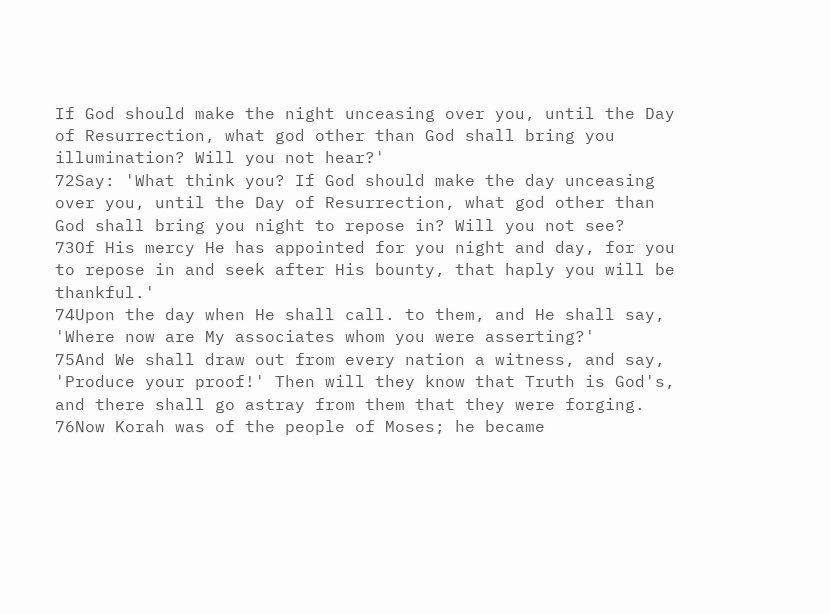If God should make the night unceasing over you, until the Day of Resurrection, what god other than God shall bring you illumination? Will you not hear?'
72Say: 'What think you? If God should make the day unceasing over you, until the Day of Resurrection, what god other than God shall bring you night to repose in? Will you not see?
73Of His mercy He has appointed for you night and day, for you to repose in and seek after His bounty, that haply you will be thankful.'
74Upon the day when He shall call. to them, and He shall say, 'Where now are My associates whom you were asserting?'
75And We shall draw out from every nation a witness, and say, 'Produce your proof!' Then will they know that Truth is God's, and there shall go astray from them that they were forging.
76Now Korah was of the people of Moses; he became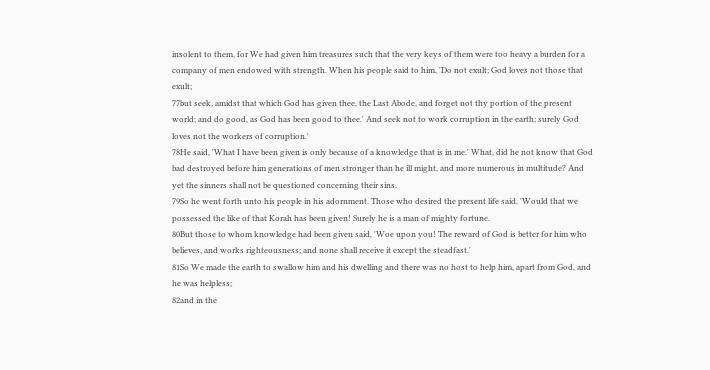insolent to them, for We had given him treasures such that the very keys of them were too heavy a burden for a company of men endowed with strength. When his people said to him, 'Do not exult; God loves not those that exult;
77but seek, amidst that which God has given thee, the Last Abode, and forget not thy portion of the present world; and do good, as God has been good to thee.' And seek not to work corruption in the earth; surely God loves not the workers of corruption.'
78He said, 'What I have been given is only because of a knowledge that is in me.' What, did he not know that God bad destroyed before him generations of men stronger than he ill might, and more numerous in multitude? And yet the sinners shall not be questioned concerning their sins.
79So he went forth unto his people in his adornment. Those who desired the present life said, 'Would that we possessed the like of that Korah has been given! Surely he is a man of mighty fortune.
80But those to whom knowledge had been given said, 'Woe upon you! The reward of God is better for him who believes, and works righteousness; and none shall receive it except the steadfast.'
81So We made the earth to swallow him and his dwelling and there was no host to help him, apart from God, and he was helpless;
82and in the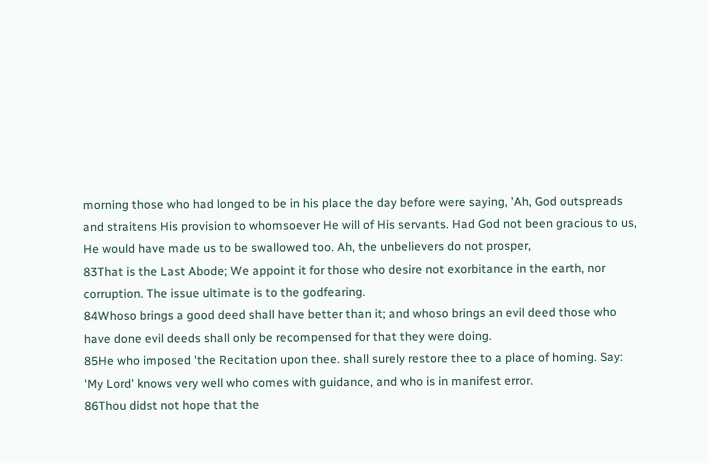morning those who had longed to be in his place the day before were saying, 'Ah, God outspreads and straitens His provision to whomsoever He will of His servants. Had God not been gracious to us, He would have made us to be swallowed too. Ah, the unbelievers do not prosper,
83That is the Last Abode; We appoint it for those who desire not exorbitance in the earth, nor corruption. The issue ultimate is to the godfearing.
84Whoso brings a good deed shall have better than it; and whoso brings an evil deed those who have done evil deeds shall only be recompensed for that they were doing.
85He who imposed 'the Recitation upon thee. shall surely restore thee to a place of homing. Say: 'My Lord' knows very well who comes with guidance, and who is in manifest error.
86Thou didst not hope that the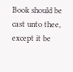Book should be cast unto thee, except it be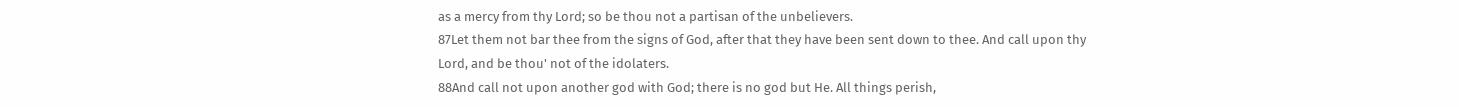as a mercy from thy Lord; so be thou not a partisan of the unbelievers.
87Let them not bar thee from the signs of God, after that they have been sent down to thee. And call upon thy Lord, and be thou' not of the idolaters.
88And call not upon another god with God; there is no god but He. All things perish,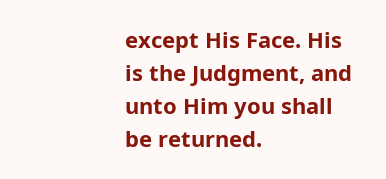except His Face. His is the Judgment, and unto Him you shall be returned.